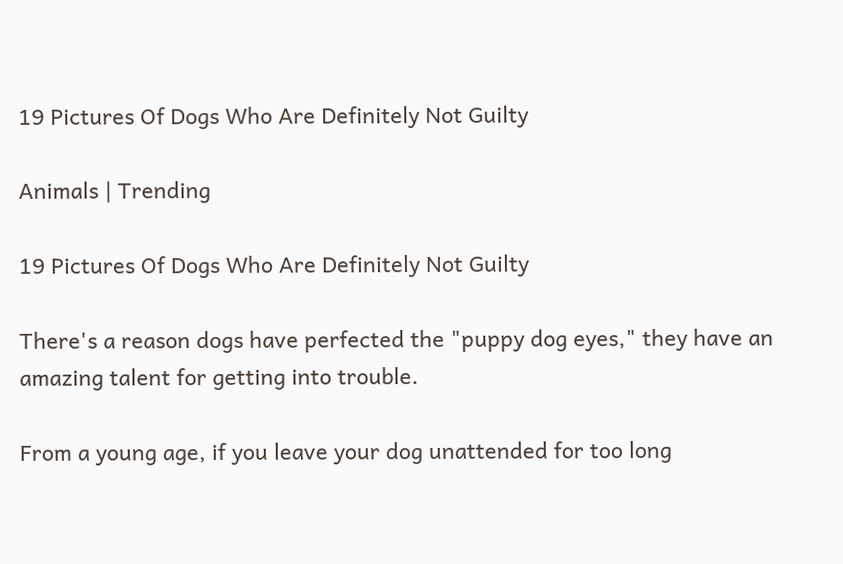19 Pictures Of Dogs Who Are Definitely Not Guilty

Animals | Trending

19 Pictures Of Dogs Who Are Definitely Not Guilty

There's a reason dogs have perfected the "puppy dog eyes," they have an amazing talent for getting into trouble.

From a young age, if you leave your dog unattended for too long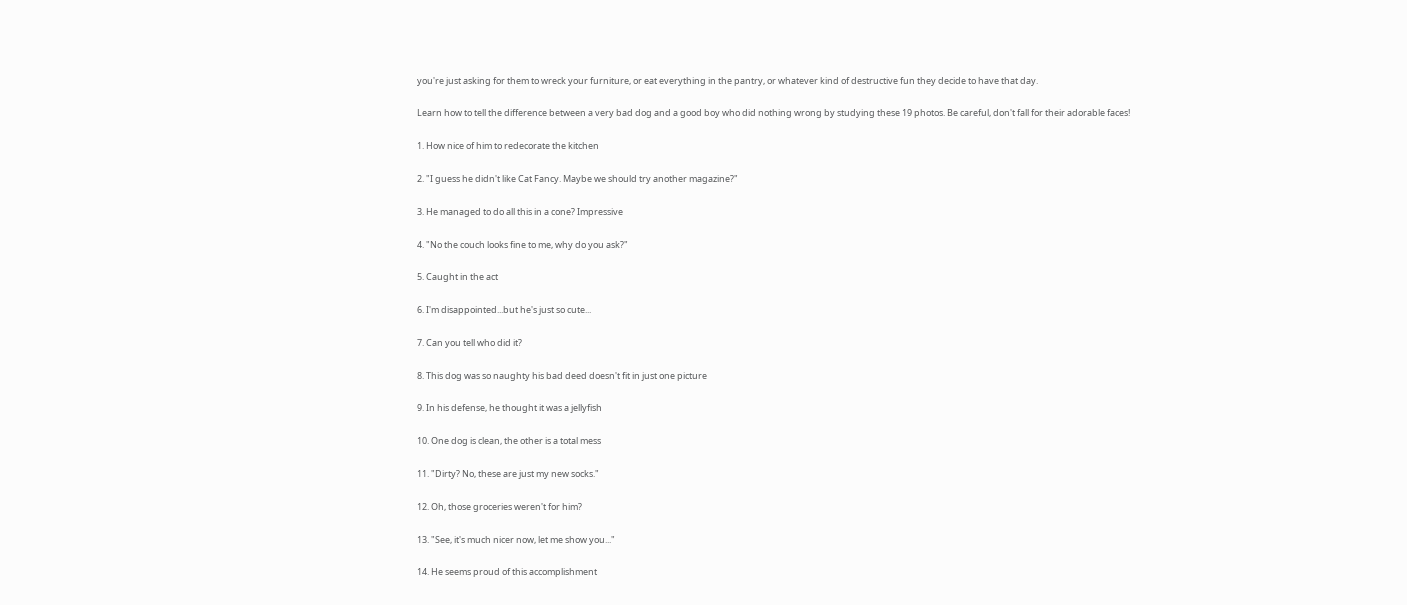you're just asking for them to wreck your furniture, or eat everything in the pantry, or whatever kind of destructive fun they decide to have that day.

Learn how to tell the difference between a very bad dog and a good boy who did nothing wrong by studying these 19 photos. Be careful, don't fall for their adorable faces!

1. How nice of him to redecorate the kitchen

2. "I guess he didn't like Cat Fancy. Maybe we should try another magazine?"

3. He managed to do all this in a cone? Impressive

4. "No the couch looks fine to me, why do you ask?"

5. Caught in the act

6. I'm disappointed...but he's just so cute...

7. Can you tell who did it?

8. This dog was so naughty his bad deed doesn't fit in just one picture

9. In his defense, he thought it was a jellyfish

10. One dog is clean, the other is a total mess

11. "Dirty? No, these are just my new socks."

12. Oh, those groceries weren't for him?

13. "See, it's much nicer now, let me show you..."

14. He seems proud of this accomplishment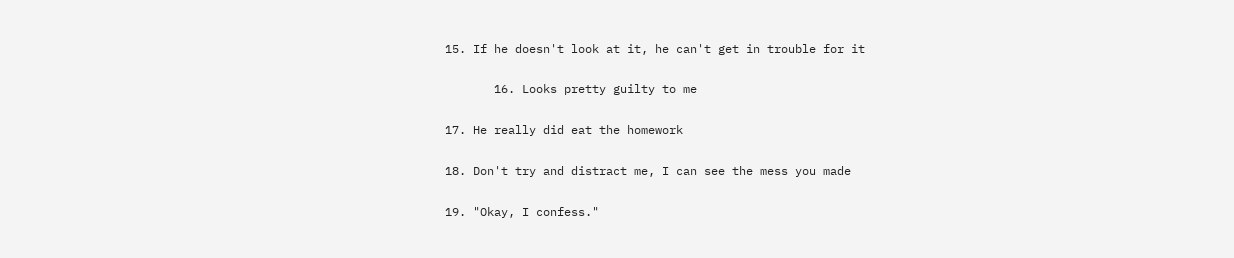15. If he doesn't look at it, he can't get in trouble for it

       16. Looks pretty guilty to me

17. He really did eat the homework

18. Don't try and distract me, I can see the mess you made

19. "Okay, I confess."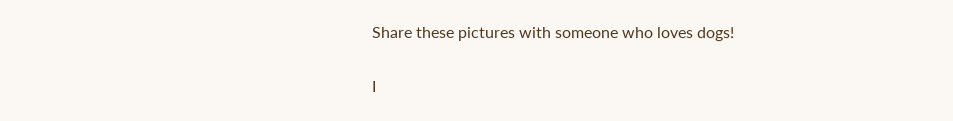Share these pictures with someone who loves dogs!

I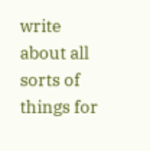write about all sorts of things for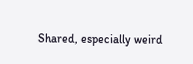Shared, especially weird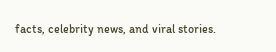facts, celebrity news, and viral stories.